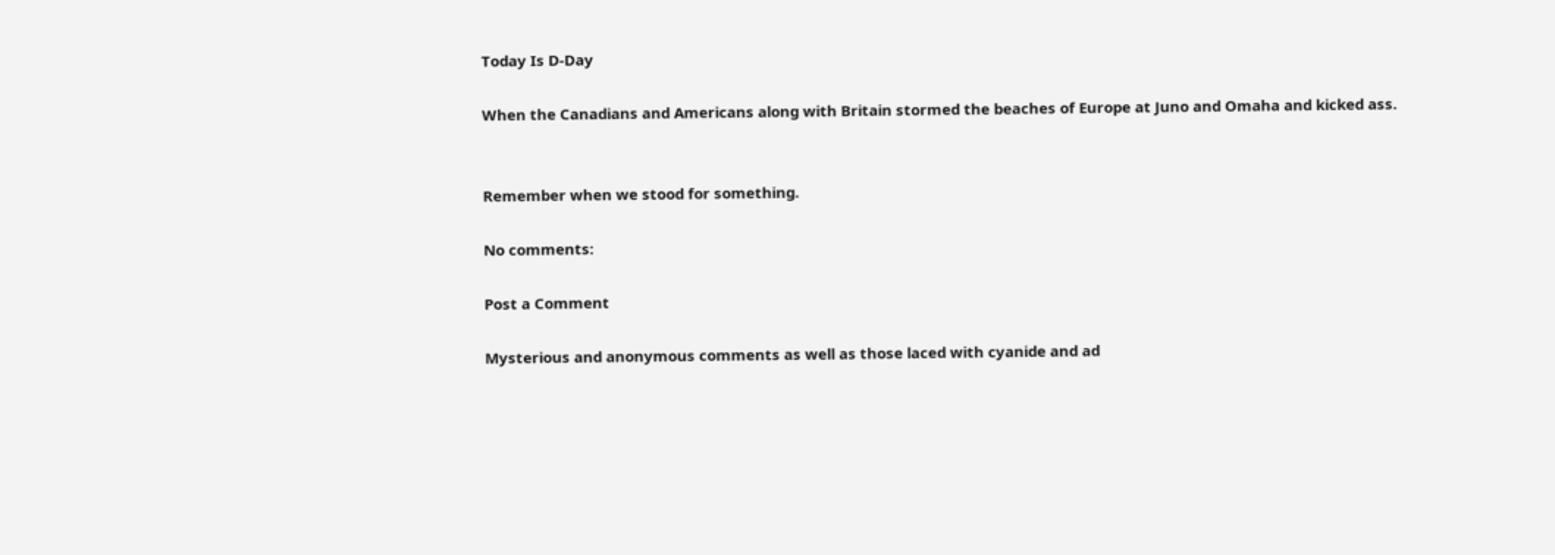Today Is D-Day

When the Canadians and Americans along with Britain stormed the beaches of Europe at Juno and Omaha and kicked ass.


Remember when we stood for something.

No comments:

Post a Comment

Mysterious and anonymous comments as well as those laced with cyanide and ad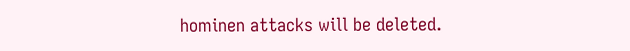hominen attacks will be deleted.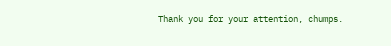Thank you for your attention, chumps.